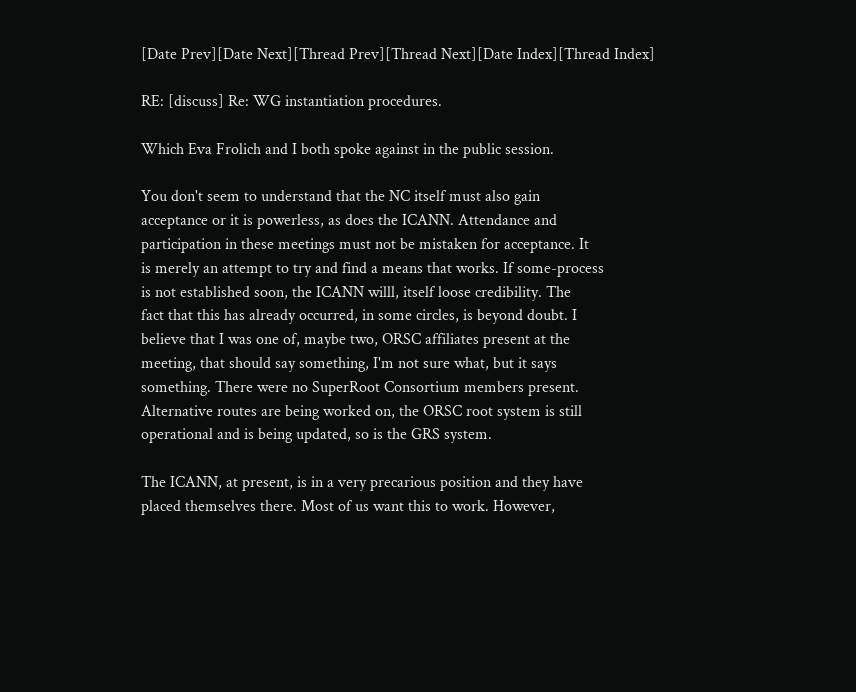[Date Prev][Date Next][Thread Prev][Thread Next][Date Index][Thread Index]

RE: [discuss] Re: WG instantiation procedures.

Which Eva Frolich and I both spoke against in the public session.

You don't seem to understand that the NC itself must also gain
acceptance or it is powerless, as does the ICANN. Attendance and
participation in these meetings must not be mistaken for acceptance. It
is merely an attempt to try and find a means that works. If some-process
is not established soon, the ICANN willl, itself loose credibility. The
fact that this has already occurred, in some circles, is beyond doubt. I
believe that I was one of, maybe two, ORSC affiliates present at the
meeting, that should say something, I'm not sure what, but it says
something. There were no SuperRoot Consortium members present.
Alternative routes are being worked on, the ORSC root system is still
operational and is being updated, so is the GRS system.

The ICANN, at present, is in a very precarious position and they have
placed themselves there. Most of us want this to work. However,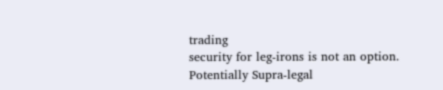trading
security for leg-irons is not an option. Potentially Supra-legal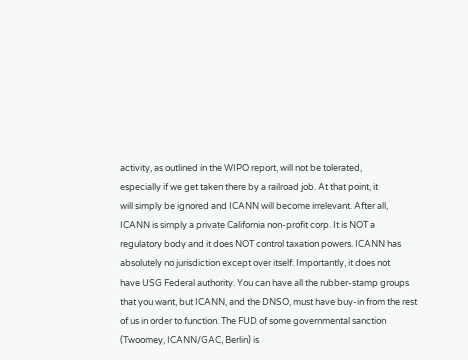activity, as outlined in the WIPO report, will not be tolerated,
especially if we get taken there by a railroad job. At that point, it
will simply be ignored and ICANN will become irrelevant. After all,
ICANN is simply a private California non-profit corp. It is NOT a
regulatory body and it does NOT control taxation powers. ICANN has
absolutely no jurisdiction except over itself. Importantly, it does not
have USG Federal authority. You can have all the rubber-stamp groups
that you want, but ICANN, and the DNSO, must have buy-in from the rest
of us in order to function. The FUD of some governmental sanction
(Twoomey, ICANN/GAC, Berlin) is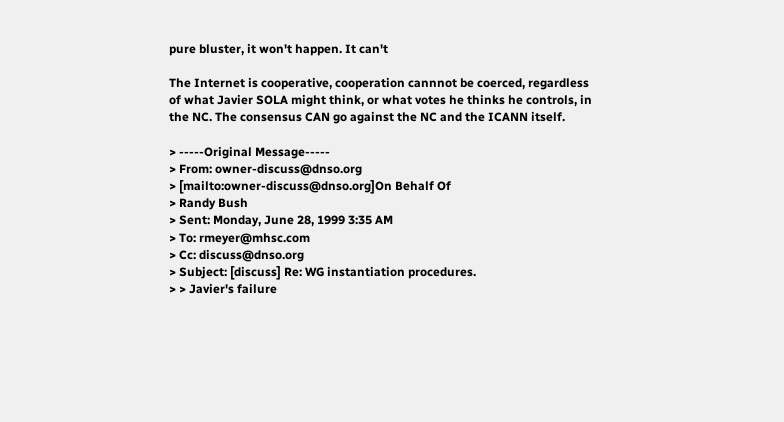pure bluster, it won't happen. It can't

The Internet is cooperative, cooperation cannnot be coerced, regardless
of what Javier SOLA might think, or what votes he thinks he controls, in
the NC. The consensus CAN go against the NC and the ICANN itself.

> -----Original Message-----
> From: owner-discuss@dnso.org
> [mailto:owner-discuss@dnso.org]On Behalf Of
> Randy Bush
> Sent: Monday, June 28, 1999 3:35 AM
> To: rmeyer@mhsc.com
> Cc: discuss@dnso.org
> Subject: [discuss] Re: WG instantiation procedures.
> > Javier's failure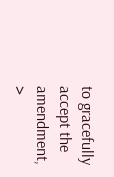to gracefully accept the amendment,
>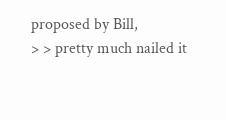proposed by Bill,
> > pretty much nailed it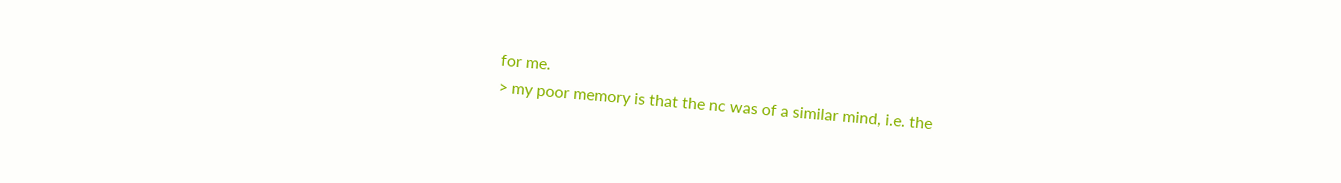for me.
> my poor memory is that the nc was of a similar mind, i.e. the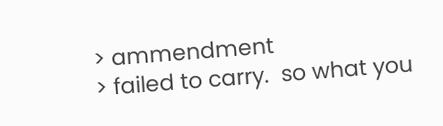> ammendment
> failed to carry.  so what you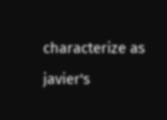characterize as javier's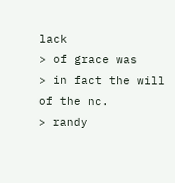lack
> of grace was
> in fact the will of the nc.
> randy